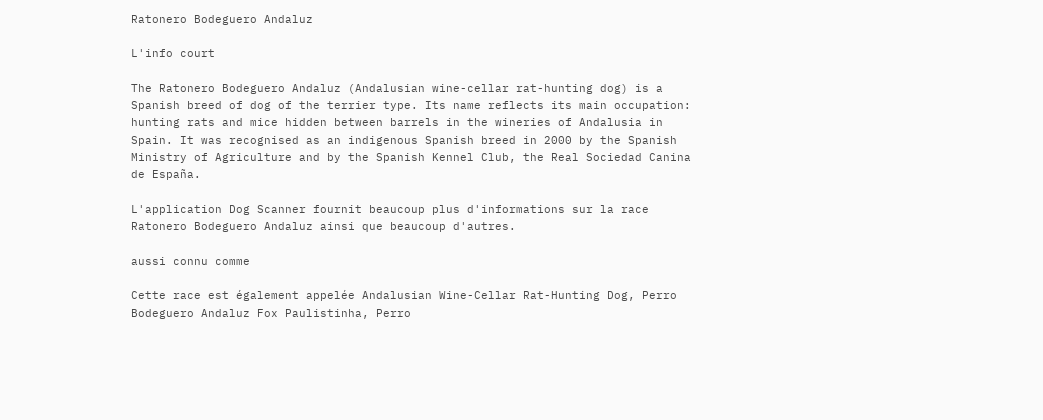Ratonero Bodeguero Andaluz

L'info court

The Ratonero Bodeguero Andaluz (Andalusian wine-cellar rat-hunting dog) is a Spanish breed of dog of the terrier type. Its name reflects its main occupation: hunting rats and mice hidden between barrels in the wineries of Andalusia in Spain. It was recognised as an indigenous Spanish breed in 2000 by the Spanish Ministry of Agriculture and by the Spanish Kennel Club, the Real Sociedad Canina de España.

L'application Dog Scanner fournit beaucoup plus d'informations sur la race Ratonero Bodeguero Andaluz ainsi que beaucoup d'autres.

aussi connu comme

Cette race est également appelée Andalusian Wine-Cellar Rat-Hunting Dog, Perro Bodeguero Andaluz Fox Paulistinha, Perro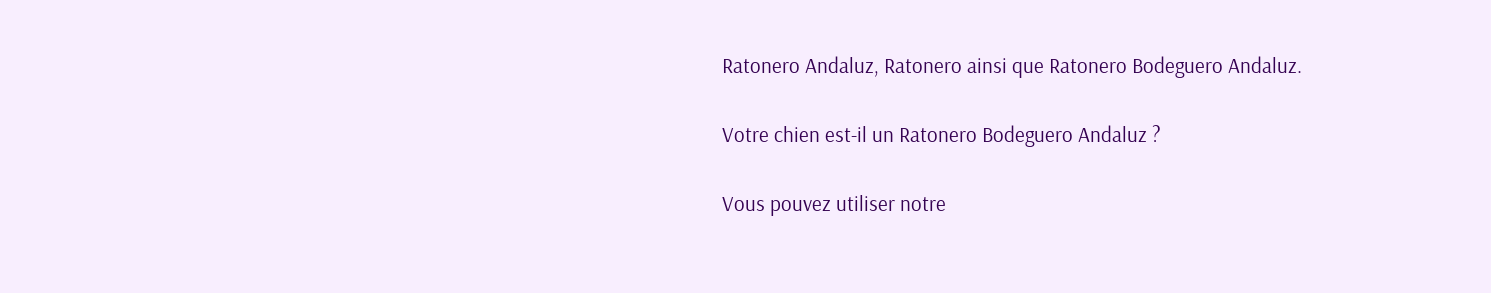Ratonero Andaluz, Ratonero ainsi que Ratonero Bodeguero Andaluz.

Votre chien est-il un Ratonero Bodeguero Andaluz ?

Vous pouvez utiliser notre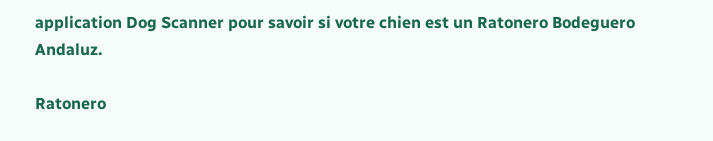application Dog Scanner pour savoir si votre chien est un Ratonero Bodeguero Andaluz.

Ratonero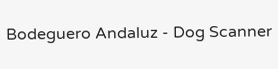Bodeguero Andaluz - Dog Scanner